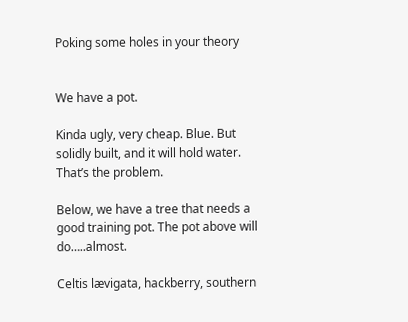Poking some holes in your theory


We have a pot.

Kinda ugly, very cheap. Blue. But solidly built, and it will hold water. That’s the problem.

Below, we have a tree that needs a good training pot. The pot above will do…..almost.

Celtis lævigata, hackberry, southern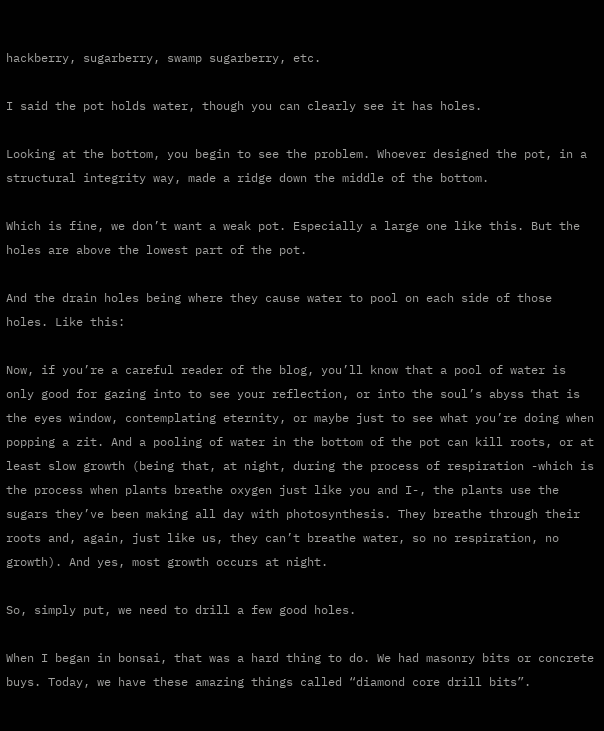hackberry, sugarberry, swamp sugarberry, etc.

I said the pot holds water, though you can clearly see it has holes.

Looking at the bottom, you begin to see the problem. Whoever designed the pot, in a structural integrity way, made a ridge down the middle of the bottom.

Which is fine, we don’t want a weak pot. Especially a large one like this. But the holes are above the lowest part of the pot.

And the drain holes being where they cause water to pool on each side of those holes. Like this:

Now, if you’re a careful reader of the blog, you’ll know that a pool of water is only good for gazing into to see your reflection, or into the soul’s abyss that is the eyes window, contemplating eternity, or maybe just to see what you’re doing when popping a zit. And a pooling of water in the bottom of the pot can kill roots, or at least slow growth (being that, at night, during the process of respiration -which is the process when plants breathe oxygen just like you and I-, the plants use the sugars they’ve been making all day with photosynthesis. They breathe through their roots and, again, just like us, they can’t breathe water, so no respiration, no growth). And yes, most growth occurs at night.

So, simply put, we need to drill a few good holes.

When I began in bonsai, that was a hard thing to do. We had masonry bits or concrete buys. Today, we have these amazing things called “diamond core drill bits”.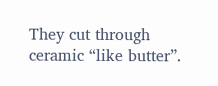They cut through ceramic “like butter”.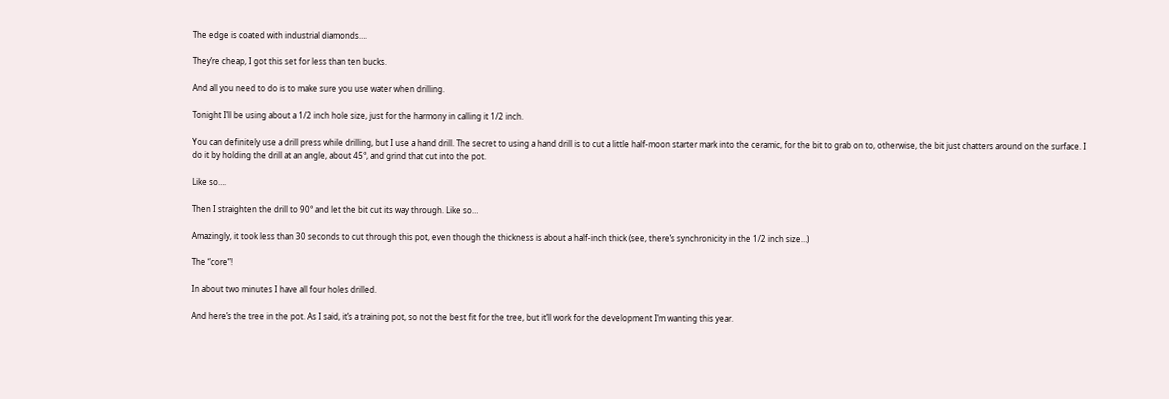The edge is coated with industrial diamonds….

They’re cheap, I got this set for less than ten bucks.

And all you need to do is to make sure you use water when drilling.

Tonight I’ll be using about a 1/2 inch hole size, just for the harmony in calling it 1/2 inch.

You can definitely use a drill press while drilling, but I use a hand drill. The secret to using a hand drill is to cut a little half-moon starter mark into the ceramic, for the bit to grab on to, otherwise, the bit just chatters around on the surface. I do it by holding the drill at an angle, about 45°, and grind that cut into the pot.

Like so….

Then I straighten the drill to 90° and let the bit cut its way through. Like so…

Amazingly, it took less than 30 seconds to cut through this pot, even though the thickness is about a half-inch thick (see, there’s synchronicity in the 1/2 inch size…)

The “core”!

In about two minutes I have all four holes drilled.

And here’s the tree in the pot. As I said, it’s a training pot, so not the best fit for the tree, but it’ll work for the development I’m wanting this year.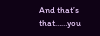And that’s that……you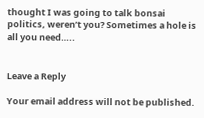thought I was going to talk bonsai politics, weren’t you? Sometimes a hole is all you need…..


Leave a Reply

Your email address will not be published.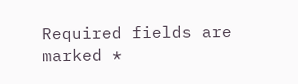Required fields are marked *